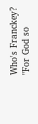Who's Franckey?
"For God so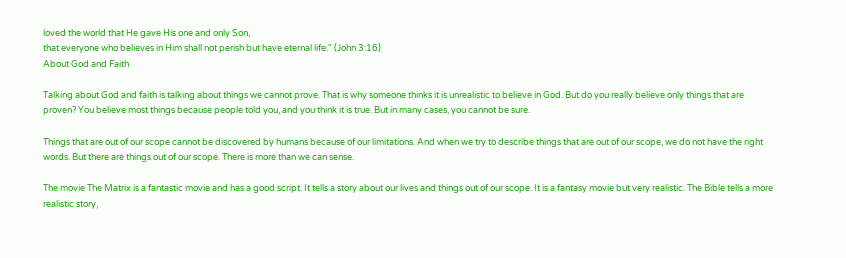loved the world that He gave His one and only Son,
that everyone who believes in Him shall not perish but have eternal life." (John 3:16)
About God and Faith

Talking about God and faith is talking about things we cannot prove. That is why someone thinks it is unrealistic to believe in God. But do you really believe only things that are proven? You believe most things because people told you, and you think it is true. But in many cases, you cannot be sure.

Things that are out of our scope cannot be discovered by humans because of our limitations. And when we try to describe things that are out of our scope, we do not have the right words. But there are things out of our scope. There is more than we can sense.

The movie The Matrix is a fantastic movie and has a good script. It tells a story about our lives and things out of our scope. It is a fantasy movie but very realistic. The Bible tells a more realistic story,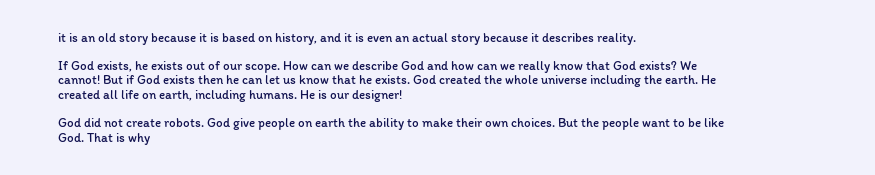it is an old story because it is based on history, and it is even an actual story because it describes reality.

If God exists, he exists out of our scope. How can we describe God and how can we really know that God exists? We cannot! But if God exists then he can let us know that he exists. God created the whole universe including the earth. He created all life on earth, including humans. He is our designer!

God did not create robots. God give people on earth the ability to make their own choices. But the people want to be like God. That is why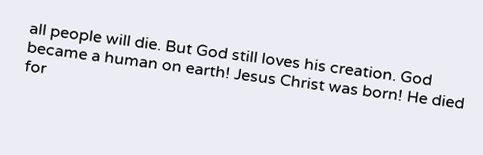all people will die. But God still loves his creation. God became a human on earth! Jesus Christ was born! He died for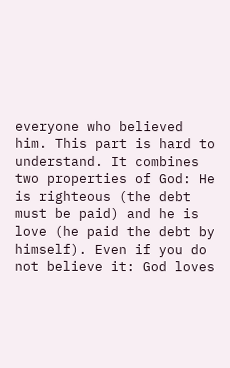everyone who believed him. This part is hard to understand. It combines two properties of God: He is righteous (the debt must be paid) and he is love (he paid the debt by himself). Even if you do not believe it: God loves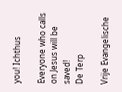you! Ichthus

Everyone who calls on Jesus will be saved!
De Terp

Vrije Evangelische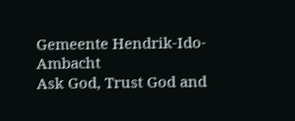Gemeente Hendrik-Ido-Ambacht
Ask God, Trust God and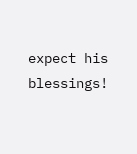expect his blessings!